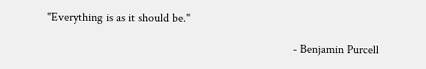"Everything is as it should be."

                                                                                  - Benjamin Purcell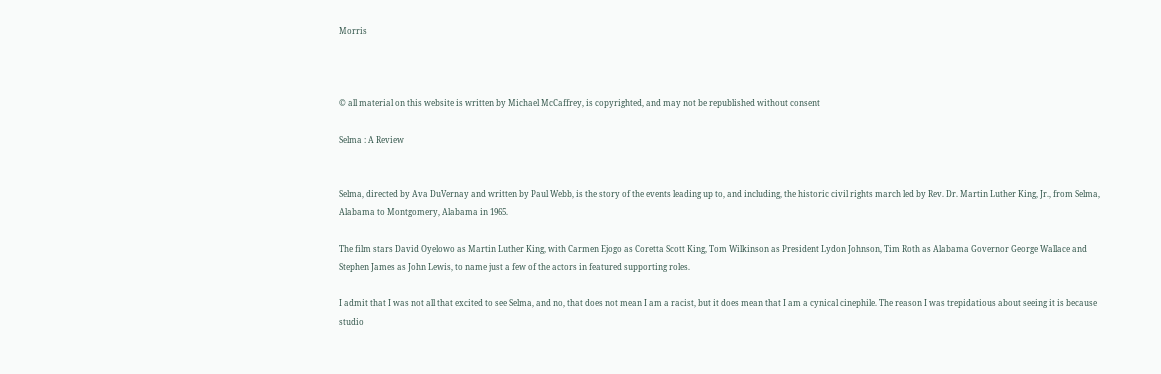Morris



© all material on this website is written by Michael McCaffrey, is copyrighted, and may not be republished without consent

Selma : A Review


Selma, directed by Ava DuVernay and written by Paul Webb, is the story of the events leading up to, and including, the historic civil rights march led by Rev. Dr. Martin Luther King, Jr., from Selma, Alabama to Montgomery, Alabama in 1965.

The film stars David Oyelowo as Martin Luther King, with Carmen Ejogo as Coretta Scott King, Tom Wilkinson as President Lydon Johnson, Tim Roth as Alabama Governor George Wallace and Stephen James as John Lewis, to name just a few of the actors in featured supporting roles.

I admit that I was not all that excited to see Selma, and no, that does not mean I am a racist, but it does mean that I am a cynical cinephile. The reason I was trepidatious about seeing it is because studio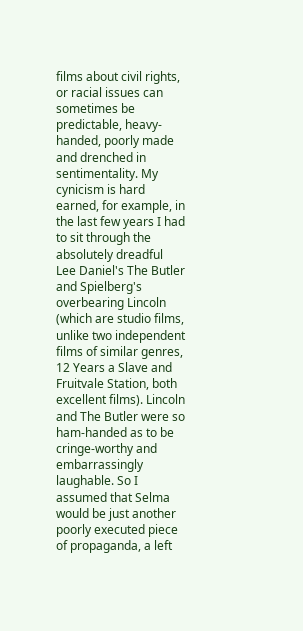films about civil rights, or racial issues can sometimes be predictable, heavy-handed, poorly made and drenched in sentimentality. My cynicism is hard earned, for example, in the last few years I had to sit through the absolutely dreadful Lee Daniel's The Butler and Spielberg's overbearing Lincoln (which are studio films, unlike two independent films of similar genres, 12 Years a Slave and Fruitvale Station, both excellent films). Lincoln and The Butler were so ham-handed as to be cringe-worthy and embarrassingly laughable. So I assumed that Selma would be just another poorly executed piece of propaganda, a left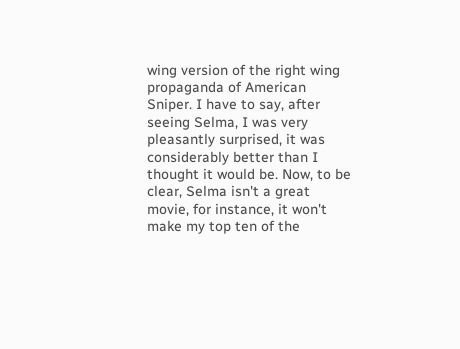wing version of the right wing propaganda of American Sniper. I have to say, after seeing Selma, I was very pleasantly surprised, it was considerably better than I thought it would be. Now, to be clear, Selma isn't a great movie, for instance, it won't make my top ten of the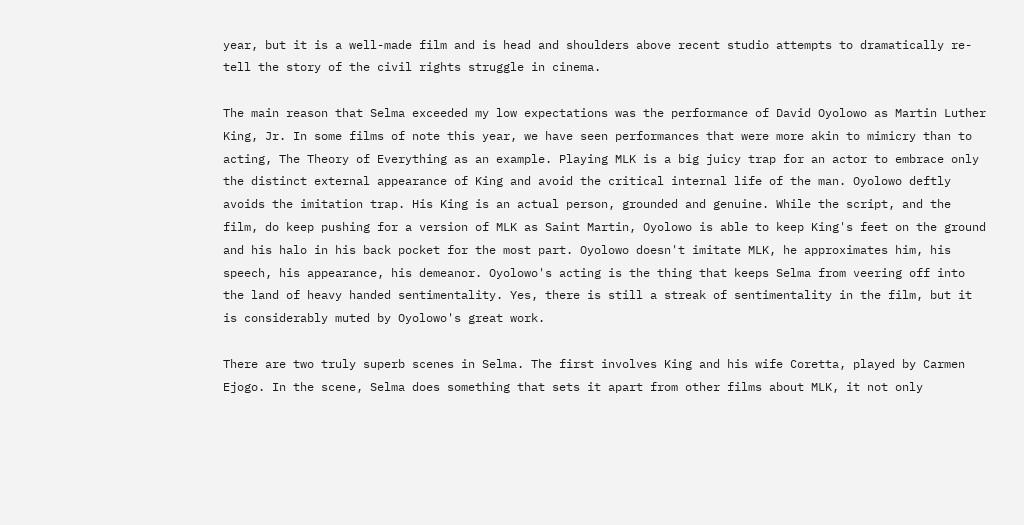year, but it is a well-made film and is head and shoulders above recent studio attempts to dramatically re-tell the story of the civil rights struggle in cinema.

The main reason that Selma exceeded my low expectations was the performance of David Oyolowo as Martin Luther King, Jr. In some films of note this year, we have seen performances that were more akin to mimicry than to acting, The Theory of Everything as an example. Playing MLK is a big juicy trap for an actor to embrace only the distinct external appearance of King and avoid the critical internal life of the man. Oyolowo deftly avoids the imitation trap. His King is an actual person, grounded and genuine. While the script, and the film, do keep pushing for a version of MLK as Saint Martin, Oyolowo is able to keep King's feet on the ground and his halo in his back pocket for the most part. Oyolowo doesn't imitate MLK, he approximates him, his speech, his appearance, his demeanor. Oyolowo's acting is the thing that keeps Selma from veering off into the land of heavy handed sentimentality. Yes, there is still a streak of sentimentality in the film, but it is considerably muted by Oyolowo's great work.

There are two truly superb scenes in Selma. The first involves King and his wife Coretta, played by Carmen Ejogo. In the scene, Selma does something that sets it apart from other films about MLK, it not only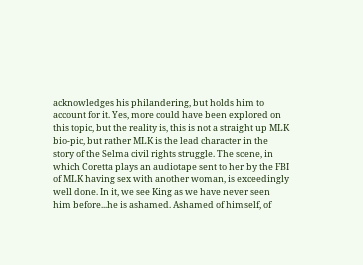acknowledges his philandering, but holds him to account for it. Yes, more could have been explored on this topic, but the reality is, this is not a straight up MLK bio-pic, but rather MLK is the lead character in the story of the Selma civil rights struggle. The scene, in which Coretta plays an audiotape sent to her by the FBI of MLK having sex with another woman, is exceedingly well done. In it, we see King as we have never seen him before...he is ashamed. Ashamed of himself, of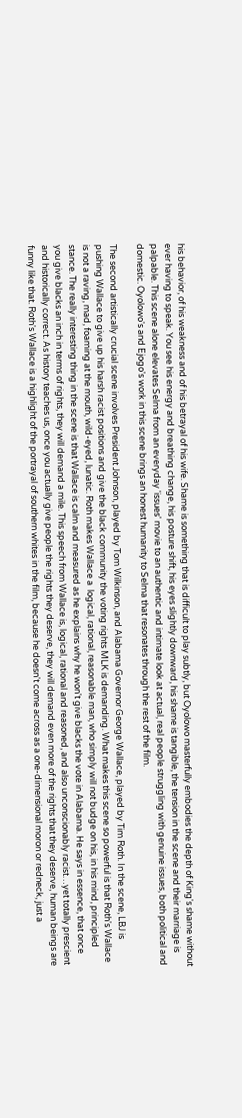his behavior, of his weakness and of his betrayal of his wife. Shame is something that is difficult to play subtly, but Oyolowo masterfully embodies the depth of King's shame without ever having to speak. You see his energy and breathing change, his posture shift, his eyes slightly downward, his shame is tangible, the tension in the scene and their marriage is palpable. This scene alone elevates Selma from an everyday 'issues' movie to an authentic and intimate look at actual, real people struggling with genuine issues, both political and domestic. Oyolowo's and Ejogo's work in this scene brings an honest humanity to Selma that resonates through the rest of the film.

The second artistically crucial scene involves President Johnson, played by Tom Wilkinson, and Alabama Governor George Wallace, played by Tim Roth. In the scene, LBJ is pushing Wallace to give up his harsh racist positions and give the black community the voting rights MLK is demanding. What makes this scene so powerful is that Roth's Wallace is not a raving, mad, foaming at the mouth, wild-eyed, lunatic. Roth makes Wallace a  logical, rational, reasonable man, who simply will not budge on his, in his mind, principled stance. The really interesting thing in the scene is that Wallace is calm and measured as he explains why he won't give blacks the vote in Alabama. He says in essence, that once you give blacks an inch in terms of rights, they will demand a mile. This speech from Wallace is, logical, rational and reasoned, and also unconscionably racist…yet totally prescient and historically correct. As history teaches us, once you actually give people the rights they deserve, they will demand even more of the rights that they deserve, human beings are funny like that. Roth's Wallace is a highlight of the portrayal of southern whites in the film, because he doesn't come across as a one-dimensional moron or redneck, just a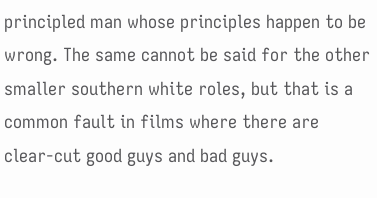principled man whose principles happen to be wrong. The same cannot be said for the other smaller southern white roles, but that is a common fault in films where there are clear-cut good guys and bad guys.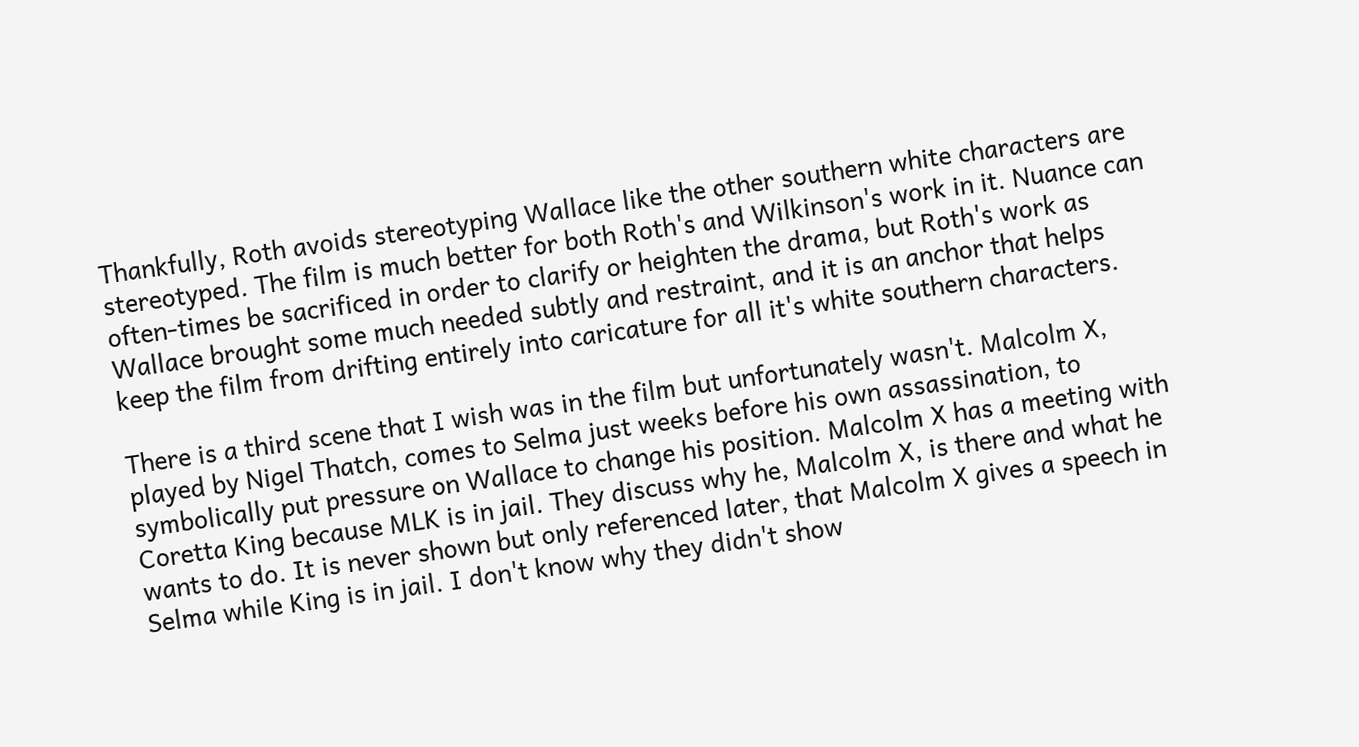Thankfully, Roth avoids stereotyping Wallace like the other southern white characters are stereotyped. The film is much better for both Roth's and Wilkinson's work in it. Nuance can often-times be sacrificed in order to clarify or heighten the drama, but Roth's work as Wallace brought some much needed subtly and restraint, and it is an anchor that helps keep the film from drifting entirely into caricature for all it's white southern characters.

There is a third scene that I wish was in the film but unfortunately wasn't. Malcolm X, played by Nigel Thatch, comes to Selma just weeks before his own assassination, to symbolically put pressure on Wallace to change his position. Malcolm X has a meeting with Coretta King because MLK is in jail. They discuss why he, Malcolm X, is there and what he wants to do. It is never shown but only referenced later, that Malcolm X gives a speech in Selma while King is in jail. I don't know why they didn't show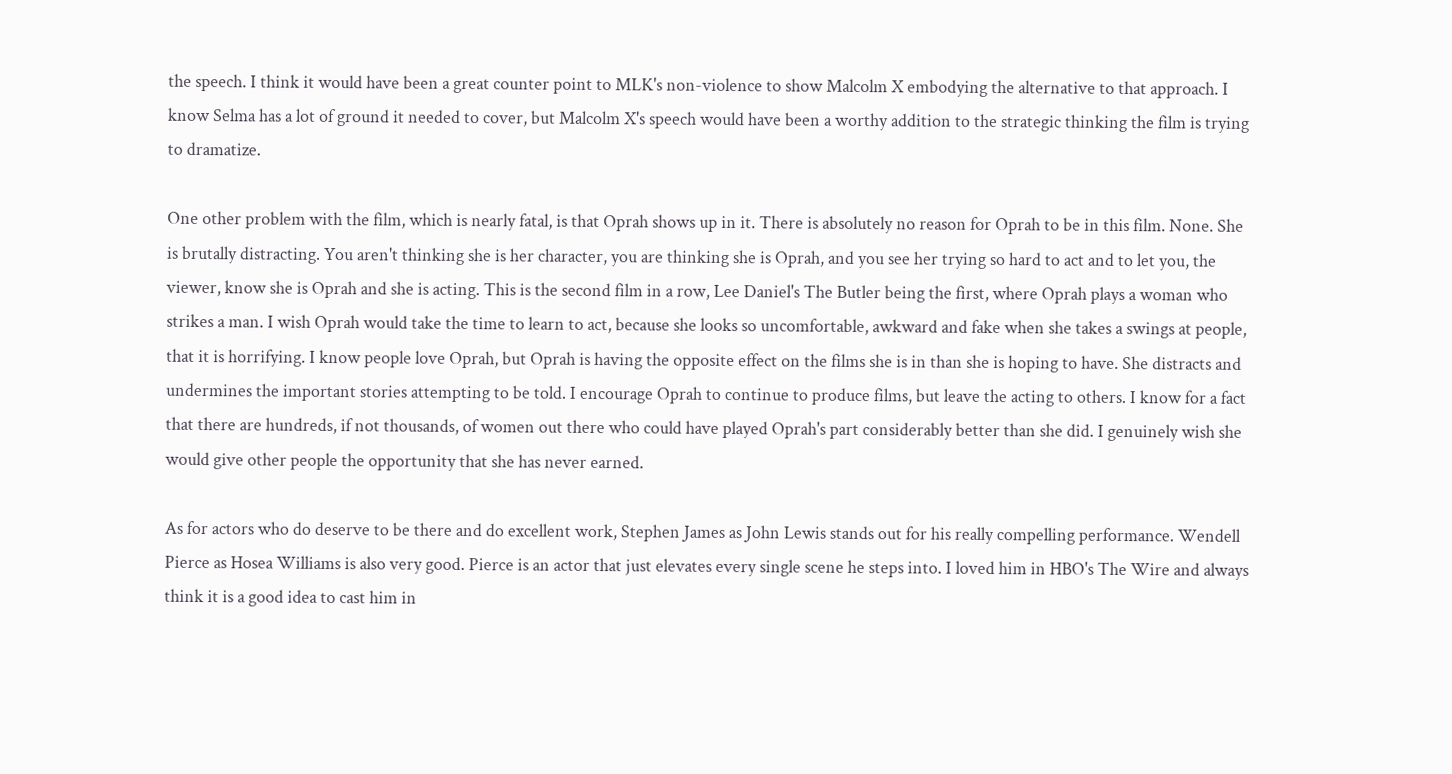the speech. I think it would have been a great counter point to MLK's non-violence to show Malcolm X embodying the alternative to that approach. I know Selma has a lot of ground it needed to cover, but Malcolm X's speech would have been a worthy addition to the strategic thinking the film is trying to dramatize.

One other problem with the film, which is nearly fatal, is that Oprah shows up in it. There is absolutely no reason for Oprah to be in this film. None. She is brutally distracting. You aren't thinking she is her character, you are thinking she is Oprah, and you see her trying so hard to act and to let you, the viewer, know she is Oprah and she is acting. This is the second film in a row, Lee Daniel's The Butler being the first, where Oprah plays a woman who strikes a man. I wish Oprah would take the time to learn to act, because she looks so uncomfortable, awkward and fake when she takes a swings at people, that it is horrifying. I know people love Oprah, but Oprah is having the opposite effect on the films she is in than she is hoping to have. She distracts and undermines the important stories attempting to be told. I encourage Oprah to continue to produce films, but leave the acting to others. I know for a fact that there are hundreds, if not thousands, of women out there who could have played Oprah's part considerably better than she did. I genuinely wish she would give other people the opportunity that she has never earned.

As for actors who do deserve to be there and do excellent work, Stephen James as John Lewis stands out for his really compelling performance. Wendell Pierce as Hosea Williams is also very good. Pierce is an actor that just elevates every single scene he steps into. I loved him in HBO's The Wire and always think it is a good idea to cast him in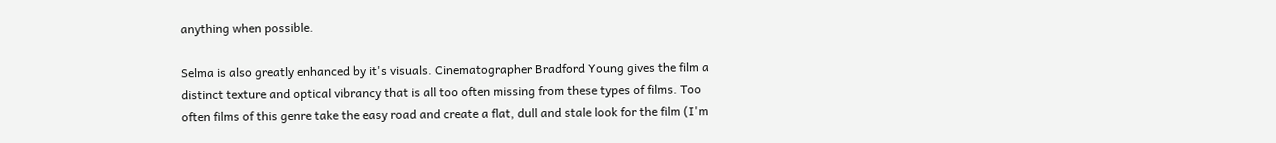anything when possible.

Selma is also greatly enhanced by it's visuals. Cinematographer Bradford Young gives the film a distinct texture and optical vibrancy that is all too often missing from these types of films. Too often films of this genre take the easy road and create a flat, dull and stale look for the film (I'm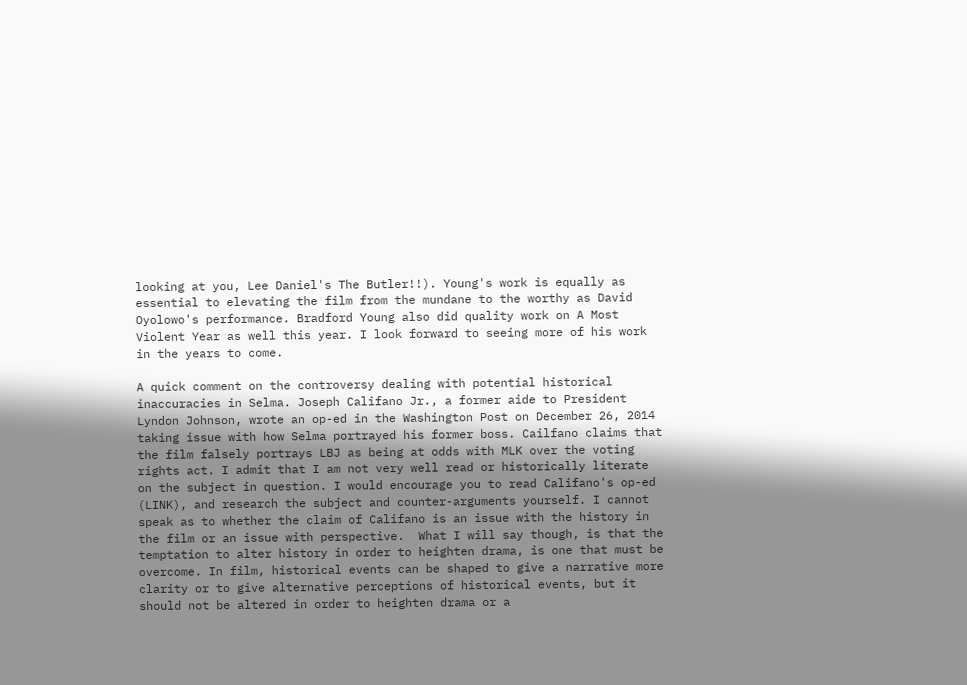looking at you, Lee Daniel's The Butler!!). Young's work is equally as essential to elevating the film from the mundane to the worthy as David Oyolowo's performance. Bradford Young also did quality work on A Most Violent Year as well this year. I look forward to seeing more of his work in the years to come.

A quick comment on the controversy dealing with potential historical inaccuracies in Selma. Joseph Califano Jr., a former aide to President Lyndon Johnson, wrote an op-ed in the Washington Post on December 26, 2014 taking issue with how Selma portrayed his former boss. Cailfano claims that the film falsely portrays LBJ as being at odds with MLK over the voting rights act. I admit that I am not very well read or historically literate on the subject in question. I would encourage you to read Califano's op-ed (LINK), and research the subject and counter-arguments yourself. I cannot speak as to whether the claim of Califano is an issue with the history in the film or an issue with perspective.  What I will say though, is that the temptation to alter history in order to heighten drama, is one that must be overcome. In film, historical events can be shaped to give a narrative more clarity or to give alternative perceptions of historical events, but it should not be altered in order to heighten drama or a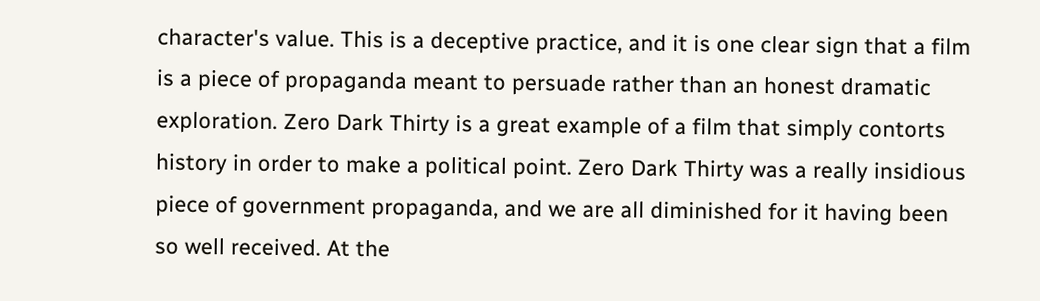character's value. This is a deceptive practice, and it is one clear sign that a film is a piece of propaganda meant to persuade rather than an honest dramatic exploration. Zero Dark Thirty is a great example of a film that simply contorts history in order to make a political point. Zero Dark Thirty was a really insidious piece of government propaganda, and we are all diminished for it having been so well received. At the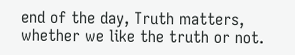end of the day, Truth matters, whether we like the truth or not.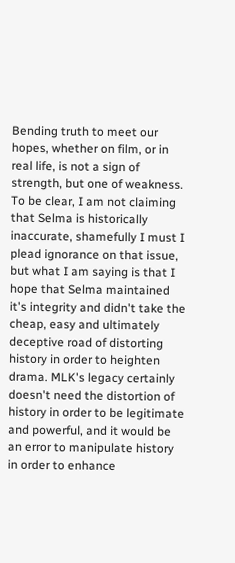Bending truth to meet our hopes, whether on film, or in real life, is not a sign of strength, but one of weakness. To be clear, I am not claiming that Selma is historically inaccurate, shamefully I must I plead ignorance on that issue, but what I am saying is that I hope that Selma maintained it's integrity and didn't take the cheap, easy and ultimately deceptive road of distorting history in order to heighten drama. MLK's legacy certainly doesn't need the distortion of history in order to be legitimate and powerful, and it would be an error to manipulate history in order to enhance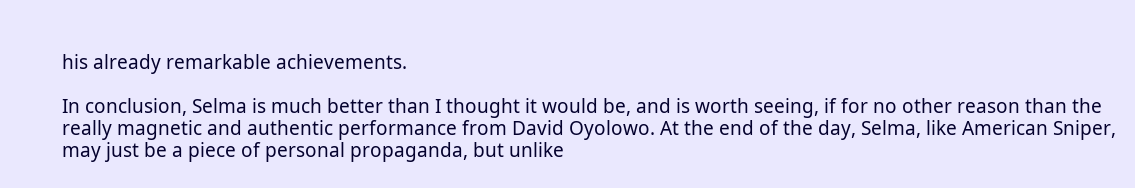his already remarkable achievements.

In conclusion, Selma is much better than I thought it would be, and is worth seeing, if for no other reason than the really magnetic and authentic performance from David Oyolowo. At the end of the day, Selma, like American Sniper, may just be a piece of personal propaganda, but unlike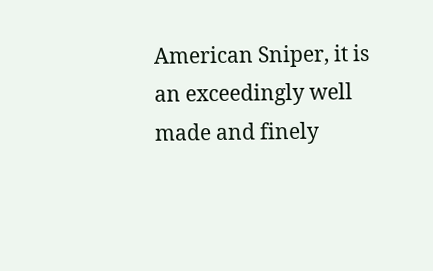American Sniper, it is an exceedingly well made and finely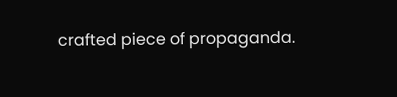crafted piece of propaganda.